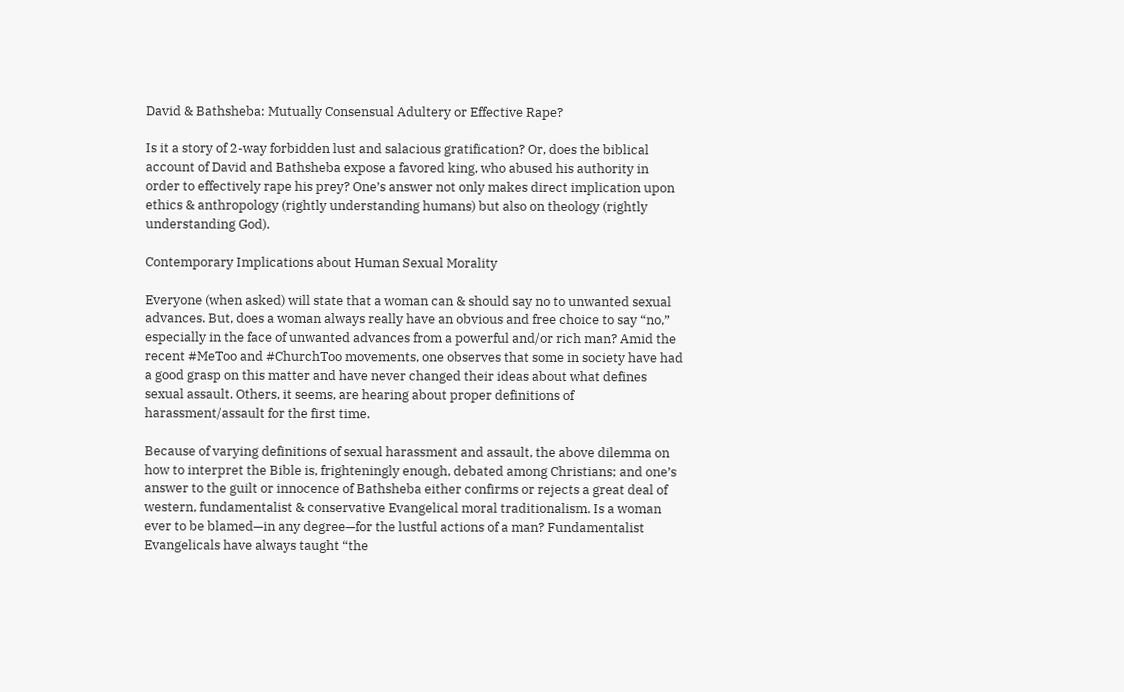David & Bathsheba: Mutually Consensual Adultery or Effective Rape?

Is it a story of 2-way forbidden lust and salacious gratification? Or, does the biblical account of David and Bathsheba expose a favored king, who abused his authority in order to effectively rape his prey? One’s answer not only makes direct implication upon ethics & anthropology (rightly understanding humans) but also on theology (rightly understanding God).

Contemporary Implications about Human Sexual Morality

Everyone (when asked) will state that a woman can & should say no to unwanted sexual advances. But, does a woman always really have an obvious and free choice to say “no,” especially in the face of unwanted advances from a powerful and/or rich man? Amid the recent #MeToo and #ChurchToo movements, one observes that some in society have had a good grasp on this matter and have never changed their ideas about what defines sexual assault. Others, it seems, are hearing about proper definitions of harassment/assault for the first time.

Because of varying definitions of sexual harassment and assault, the above dilemma on how to interpret the Bible is, frighteningly enough, debated among Christians; and one’s answer to the guilt or innocence of Bathsheba either confirms or rejects a great deal of western, fundamentalist & conservative Evangelical moral traditionalism. Is a woman ever to be blamed—in any degree—for the lustful actions of a man? Fundamentalist Evangelicals have always taught “the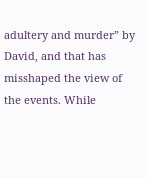adultery and murder” by David, and that has misshaped the view of the events. While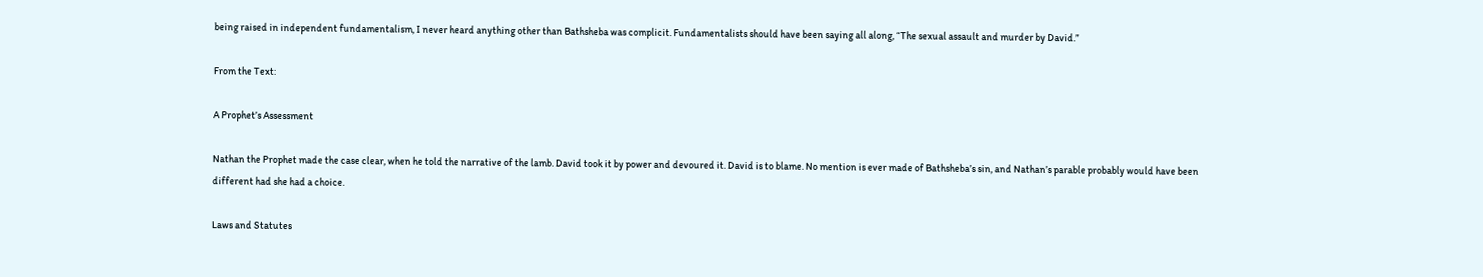being raised in independent fundamentalism, I never heard anything other than Bathsheba was complicit. Fundamentalists should have been saying all along, “The sexual assault and murder by David.”

From the Text:

A Prophet’s Assessment

Nathan the Prophet made the case clear, when he told the narrative of the lamb. David took it by power and devoured it. David is to blame. No mention is ever made of Bathsheba’s sin, and Nathan’s parable probably would have been different had she had a choice.

Laws and Statutes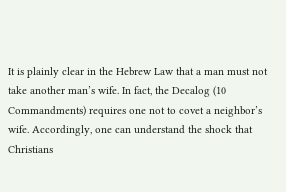It is plainly clear in the Hebrew Law that a man must not take another man’s wife. In fact, the Decalog (10 Commandments) requires one not to covet a neighbor’s wife. Accordingly, one can understand the shock that Christians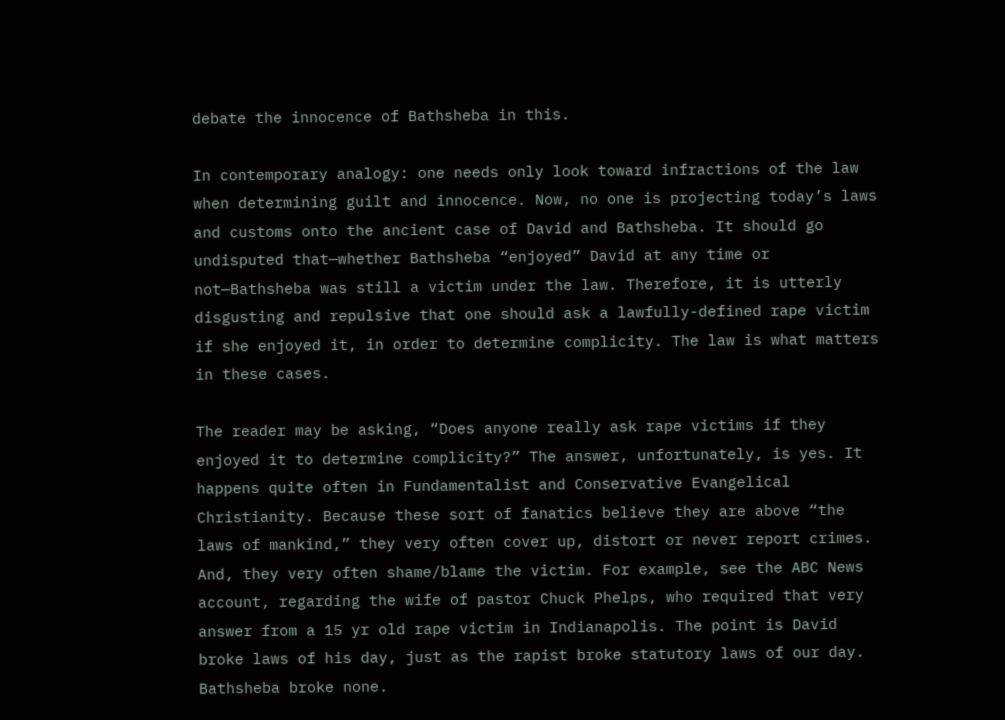debate the innocence of Bathsheba in this.

In contemporary analogy: one needs only look toward infractions of the law when determining guilt and innocence. Now, no one is projecting today’s laws and customs onto the ancient case of David and Bathsheba. It should go undisputed that—whether Bathsheba “enjoyed” David at any time or not—Bathsheba was still a victim under the law. Therefore, it is utterly disgusting and repulsive that one should ask a lawfully-defined rape victim if she enjoyed it, in order to determine complicity. The law is what matters in these cases.

The reader may be asking, “Does anyone really ask rape victims if they enjoyed it to determine complicity?” The answer, unfortunately, is yes. It happens quite often in Fundamentalist and Conservative Evangelical Christianity. Because these sort of fanatics believe they are above “the laws of mankind,” they very often cover up, distort or never report crimes. And, they very often shame/blame the victim. For example, see the ABC News account, regarding the wife of pastor Chuck Phelps, who required that very answer from a 15 yr old rape victim in Indianapolis. The point is David broke laws of his day, just as the rapist broke statutory laws of our day. Bathsheba broke none.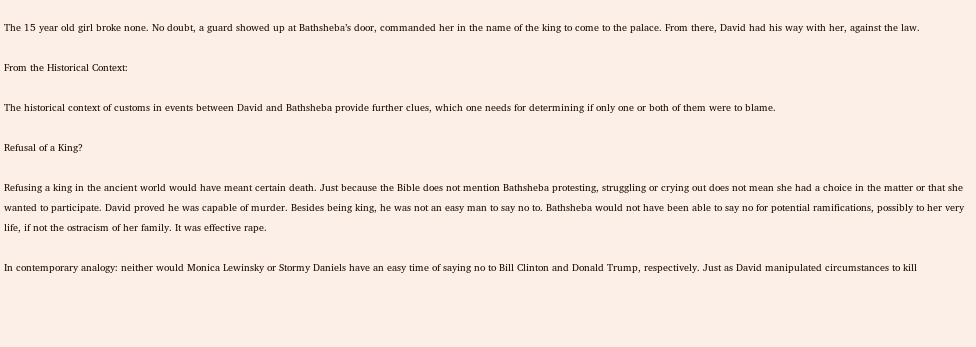The 15 year old girl broke none. No doubt, a guard showed up at Bathsheba’s door, commanded her in the name of the king to come to the palace. From there, David had his way with her, against the law.

From the Historical Context:

The historical context of customs in events between David and Bathsheba provide further clues, which one needs for determining if only one or both of them were to blame.

Refusal of a King?

Refusing a king in the ancient world would have meant certain death. Just because the Bible does not mention Bathsheba protesting, struggling or crying out does not mean she had a choice in the matter or that she wanted to participate. David proved he was capable of murder. Besides being king, he was not an easy man to say no to. Bathsheba would not have been able to say no for potential ramifications, possibly to her very life, if not the ostracism of her family. It was effective rape.

In contemporary analogy: neither would Monica Lewinsky or Stormy Daniels have an easy time of saying no to Bill Clinton and Donald Trump, respectively. Just as David manipulated circumstances to kill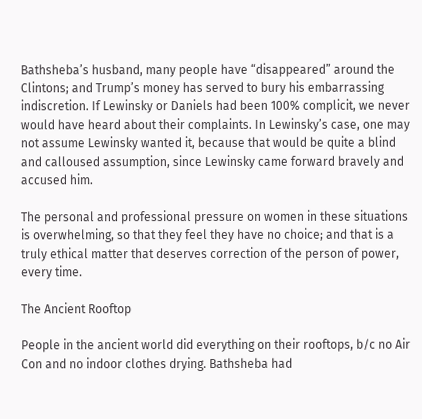Bathsheba’s husband, many people have “disappeared” around the Clintons; and Trump’s money has served to bury his embarrassing indiscretion. If Lewinsky or Daniels had been 100% complicit, we never would have heard about their complaints. In Lewinsky’s case, one may not assume Lewinsky wanted it, because that would be quite a blind and calloused assumption, since Lewinsky came forward bravely and accused him.

The personal and professional pressure on women in these situations is overwhelming, so that they feel they have no choice; and that is a truly ethical matter that deserves correction of the person of power, every time.

The Ancient Rooftop

People in the ancient world did everything on their rooftops, b/c no Air Con and no indoor clothes drying. Bathsheba had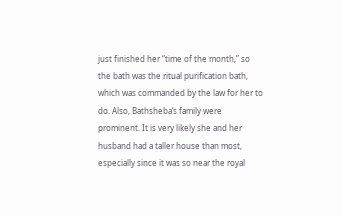just finished her “time of the month,” so the bath was the ritual purification bath, which was commanded by the law for her to do. Also, Bathsheba’s family were prominent. It is very likely she and her husband had a taller house than most, especially since it was so near the royal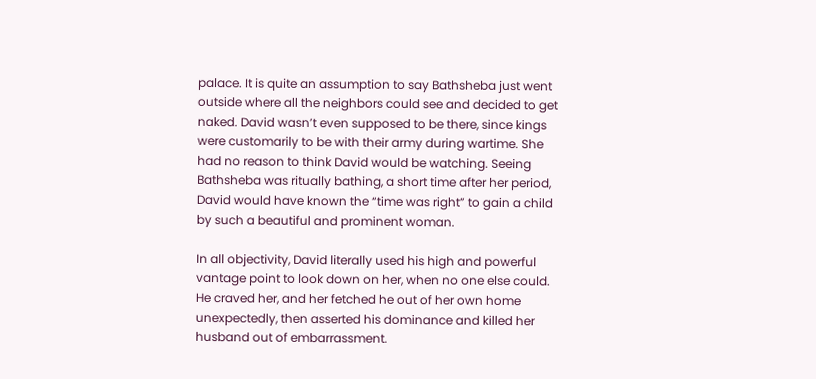palace. It is quite an assumption to say Bathsheba just went outside where all the neighbors could see and decided to get naked. David wasn’t even supposed to be there, since kings were customarily to be with their army during wartime. She had no reason to think David would be watching. Seeing Bathsheba was ritually bathing, a short time after her period, David would have known the “time was right” to gain a child by such a beautiful and prominent woman.

In all objectivity, David literally used his high and powerful vantage point to look down on her, when no one else could. He craved her, and her fetched he out of her own home unexpectedly, then asserted his dominance and killed her husband out of embarrassment.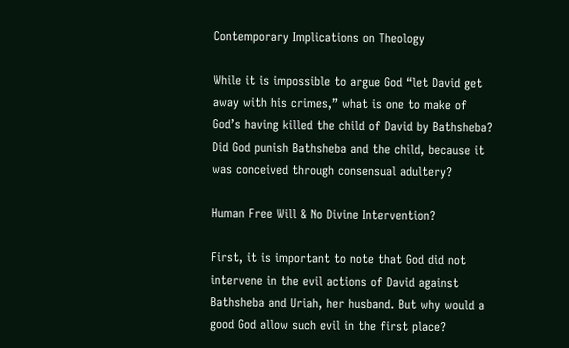Contemporary Implications on Theology

While it is impossible to argue God “let David get away with his crimes,” what is one to make of God’s having killed the child of David by Bathsheba? Did God punish Bathsheba and the child, because it was conceived through consensual adultery?

Human Free Will & No Divine Intervention?

First, it is important to note that God did not intervene in the evil actions of David against Bathsheba and Uriah, her husband. But why would a good God allow such evil in the first place?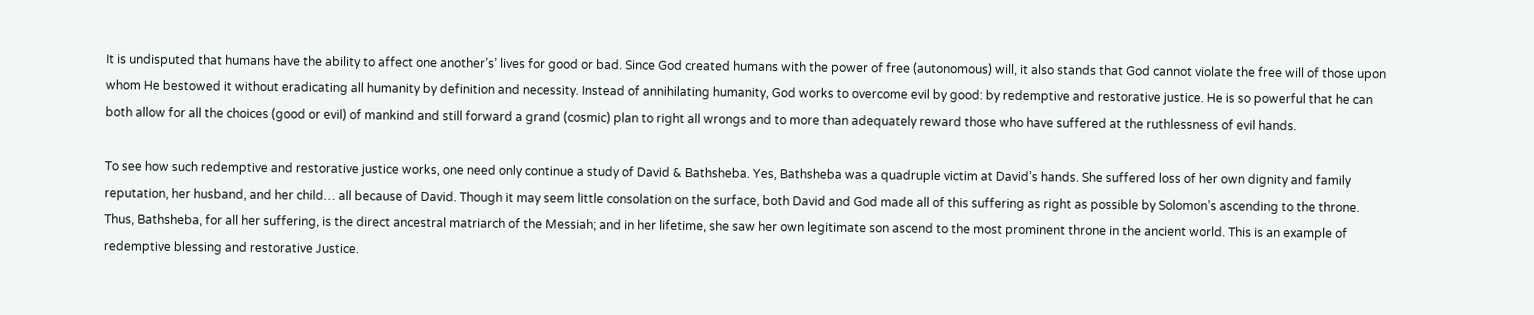It is undisputed that humans have the ability to affect one another’s’ lives for good or bad. Since God created humans with the power of free (autonomous) will, it also stands that God cannot violate the free will of those upon whom He bestowed it without eradicating all humanity by definition and necessity. Instead of annihilating humanity, God works to overcome evil by good: by redemptive and restorative justice. He is so powerful that he can both allow for all the choices (good or evil) of mankind and still forward a grand (cosmic) plan to right all wrongs and to more than adequately reward those who have suffered at the ruthlessness of evil hands.

To see how such redemptive and restorative justice works, one need only continue a study of David & Bathsheba. Yes, Bathsheba was a quadruple victim at David’s hands. She suffered loss of her own dignity and family reputation, her husband, and her child… all because of David. Though it may seem little consolation on the surface, both David and God made all of this suffering as right as possible by Solomon’s ascending to the throne. Thus, Bathsheba, for all her suffering, is the direct ancestral matriarch of the Messiah; and in her lifetime, she saw her own legitimate son ascend to the most prominent throne in the ancient world. This is an example of redemptive blessing and restorative Justice.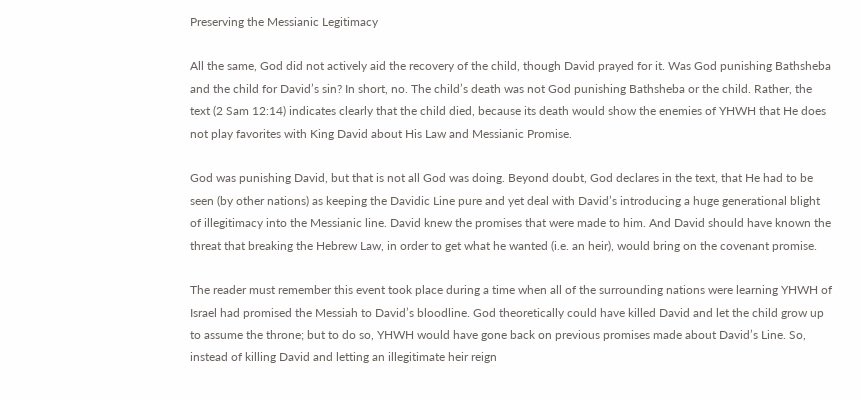Preserving the Messianic Legitimacy

All the same, God did not actively aid the recovery of the child, though David prayed for it. Was God punishing Bathsheba and the child for David’s sin? In short, no. The child’s death was not God punishing Bathsheba or the child. Rather, the text (2 Sam 12:14) indicates clearly that the child died, because its death would show the enemies of YHWH that He does not play favorites with King David about His Law and Messianic Promise.

God was punishing David, but that is not all God was doing. Beyond doubt, God declares in the text, that He had to be seen (by other nations) as keeping the Davidic Line pure and yet deal with David’s introducing a huge generational blight of illegitimacy into the Messianic line. David knew the promises that were made to him. And David should have known the threat that breaking the Hebrew Law, in order to get what he wanted (i.e. an heir), would bring on the covenant promise.

The reader must remember this event took place during a time when all of the surrounding nations were learning YHWH of Israel had promised the Messiah to David’s bloodline. God theoretically could have killed David and let the child grow up to assume the throne; but to do so, YHWH would have gone back on previous promises made about David’s Line. So, instead of killing David and letting an illegitimate heir reign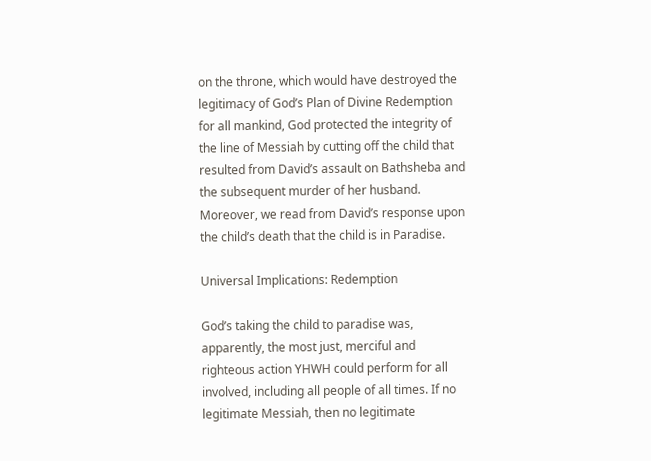on the throne, which would have destroyed the legitimacy of God’s Plan of Divine Redemption for all mankind, God protected the integrity of the line of Messiah by cutting off the child that resulted from David’s assault on Bathsheba and the subsequent murder of her husband. Moreover, we read from David’s response upon the child’s death that the child is in Paradise.

Universal Implications: Redemption

God’s taking the child to paradise was, apparently, the most just, merciful and righteous action YHWH could perform for all involved, including all people of all times. If no legitimate Messiah, then no legitimate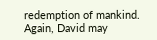redemption of mankind. Again, David may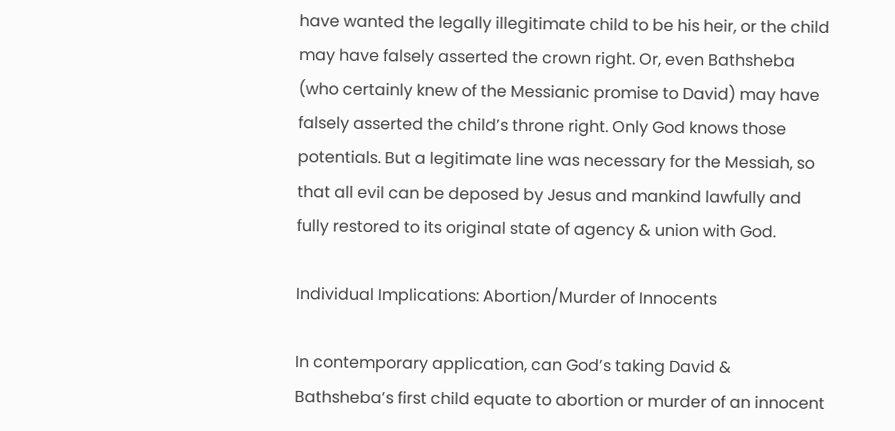have wanted the legally illegitimate child to be his heir, or the child may have falsely asserted the crown right. Or, even Bathsheba (who certainly knew of the Messianic promise to David) may have falsely asserted the child’s throne right. Only God knows those potentials. But a legitimate line was necessary for the Messiah, so that all evil can be deposed by Jesus and mankind lawfully and fully restored to its original state of agency & union with God.

Individual Implications: Abortion/Murder of Innocents

In contemporary application, can God’s taking David & Bathsheba’s first child equate to abortion or murder of an innocent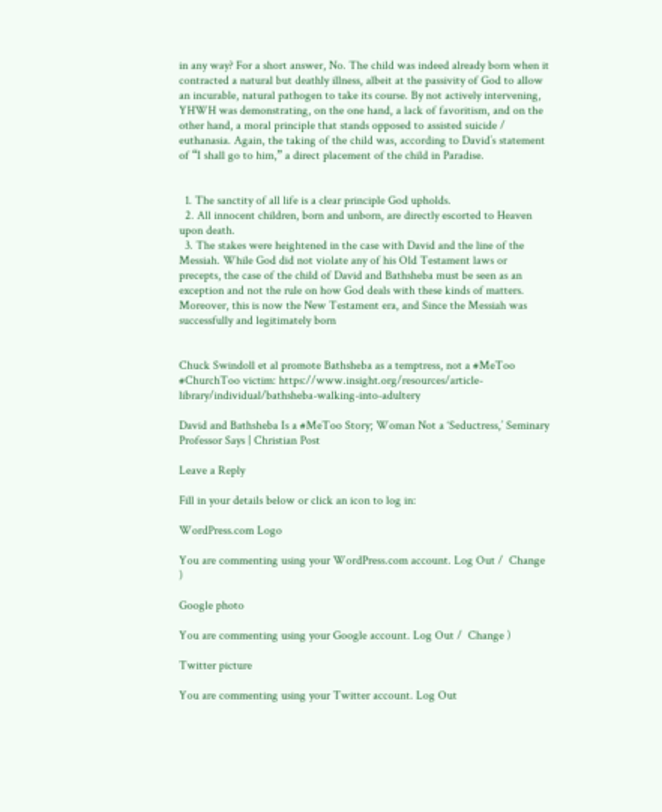in any way? For a short answer, No. The child was indeed already born when it contracted a natural but deathly illness, albeit at the passivity of God to allow an incurable, natural pathogen to take its course. By not actively intervening, YHWH was demonstrating, on the one hand, a lack of favoritism, and on the other hand, a moral principle that stands opposed to assisted suicide / euthanasia. Again, the taking of the child was, according to David’s statement of “I shall go to him,” a direct placement of the child in Paradise.


  1. The sanctity of all life is a clear principle God upholds.
  2. All innocent children, born and unborn, are directly escorted to Heaven upon death.
  3. The stakes were heightened in the case with David and the line of the Messiah. While God did not violate any of his Old Testament laws or precepts, the case of the child of David and Bathsheba must be seen as an exception and not the rule on how God deals with these kinds of matters. Moreover, this is now the New Testament era, and Since the Messiah was successfully and legitimately born


Chuck Swindoll et al promote Bathsheba as a temptress, not a #MeToo #ChurchToo victim: https://www.insight.org/resources/article-library/individual/bathsheba-walking-into-adultery

David and Bathsheba Is a #MeToo Story; Woman Not a ‘Seductress,’ Seminary Professor Says | Christian Post

Leave a Reply

Fill in your details below or click an icon to log in:

WordPress.com Logo

You are commenting using your WordPress.com account. Log Out /  Change )

Google photo

You are commenting using your Google account. Log Out /  Change )

Twitter picture

You are commenting using your Twitter account. Log Out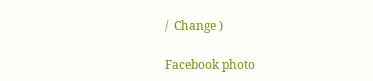/  Change )

Facebook photo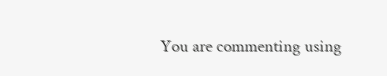You are commenting using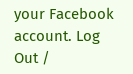your Facebook account. Log Out /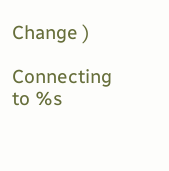Change )

Connecting to %s